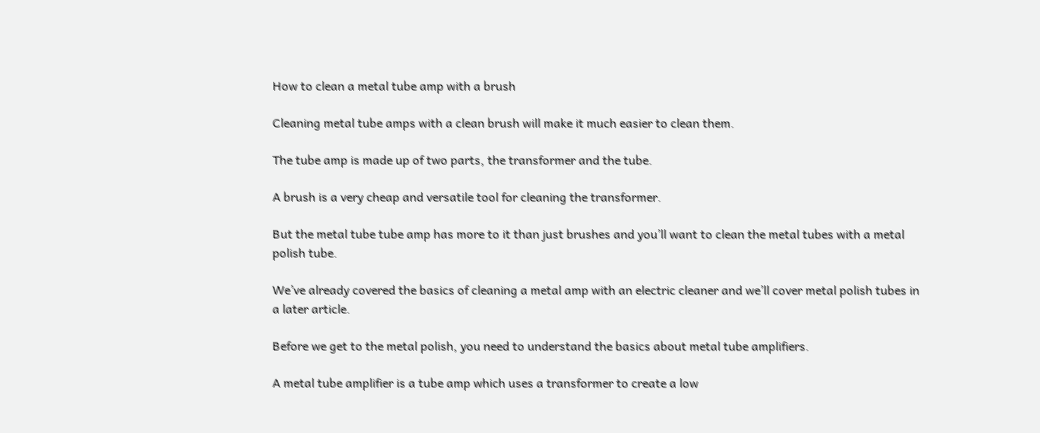How to clean a metal tube amp with a brush

Cleaning metal tube amps with a clean brush will make it much easier to clean them.

The tube amp is made up of two parts, the transformer and the tube.

A brush is a very cheap and versatile tool for cleaning the transformer.

But the metal tube tube amp has more to it than just brushes and you’ll want to clean the metal tubes with a metal polish tube.

We’ve already covered the basics of cleaning a metal amp with an electric cleaner and we’ll cover metal polish tubes in a later article.

Before we get to the metal polish, you need to understand the basics about metal tube amplifiers.

A metal tube amplifier is a tube amp which uses a transformer to create a low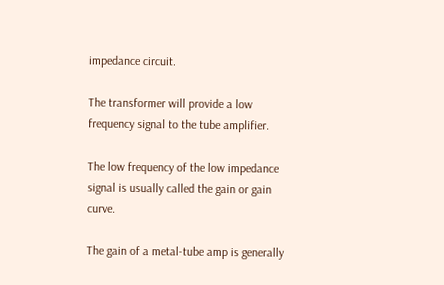impedance circuit.

The transformer will provide a low frequency signal to the tube amplifier.

The low frequency of the low impedance signal is usually called the gain or gain curve.

The gain of a metal-tube amp is generally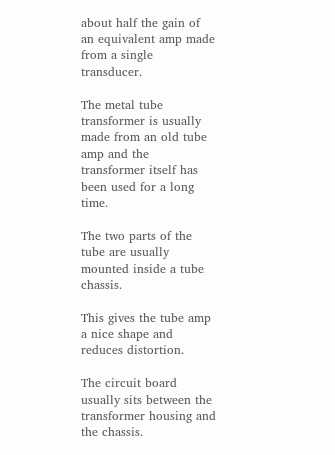about half the gain of an equivalent amp made from a single transducer.

The metal tube transformer is usually made from an old tube amp and the transformer itself has been used for a long time.

The two parts of the tube are usually mounted inside a tube chassis.

This gives the tube amp a nice shape and reduces distortion.

The circuit board usually sits between the transformer housing and the chassis.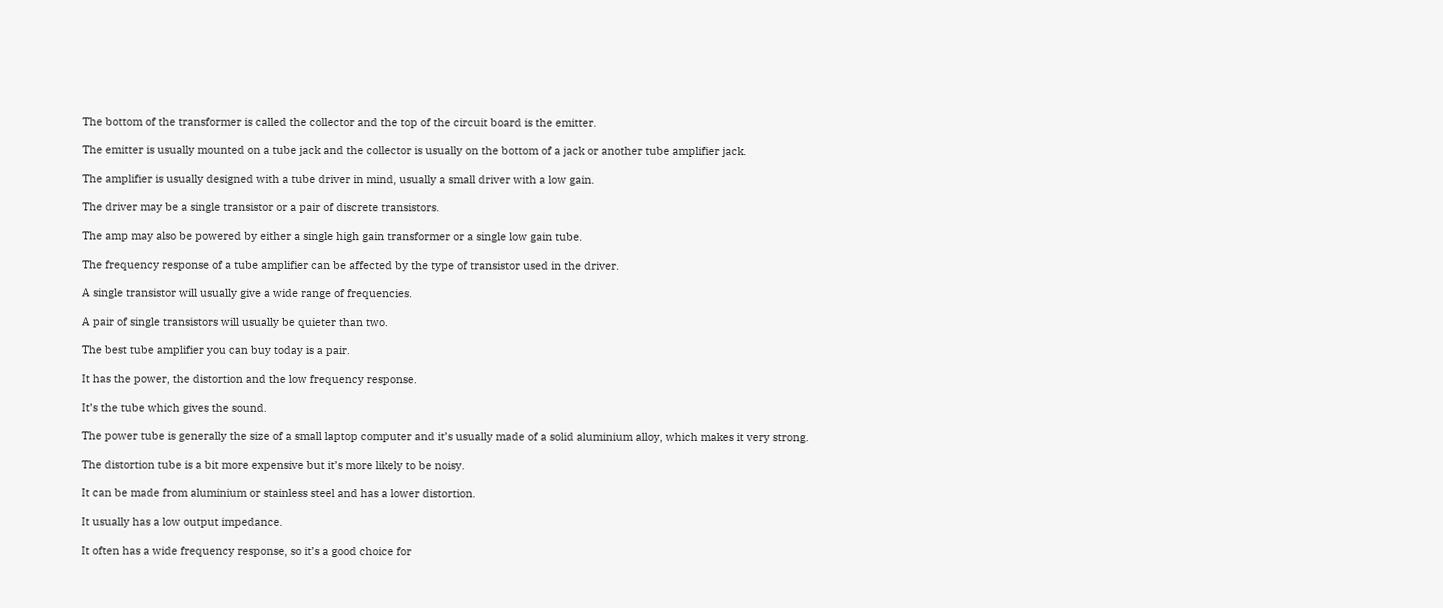The bottom of the transformer is called the collector and the top of the circuit board is the emitter.

The emitter is usually mounted on a tube jack and the collector is usually on the bottom of a jack or another tube amplifier jack.

The amplifier is usually designed with a tube driver in mind, usually a small driver with a low gain.

The driver may be a single transistor or a pair of discrete transistors.

The amp may also be powered by either a single high gain transformer or a single low gain tube.

The frequency response of a tube amplifier can be affected by the type of transistor used in the driver.

A single transistor will usually give a wide range of frequencies.

A pair of single transistors will usually be quieter than two.

The best tube amplifier you can buy today is a pair.

It has the power, the distortion and the low frequency response.

It’s the tube which gives the sound.

The power tube is generally the size of a small laptop computer and it’s usually made of a solid aluminium alloy, which makes it very strong.

The distortion tube is a bit more expensive but it’s more likely to be noisy.

It can be made from aluminium or stainless steel and has a lower distortion.

It usually has a low output impedance.

It often has a wide frequency response, so it’s a good choice for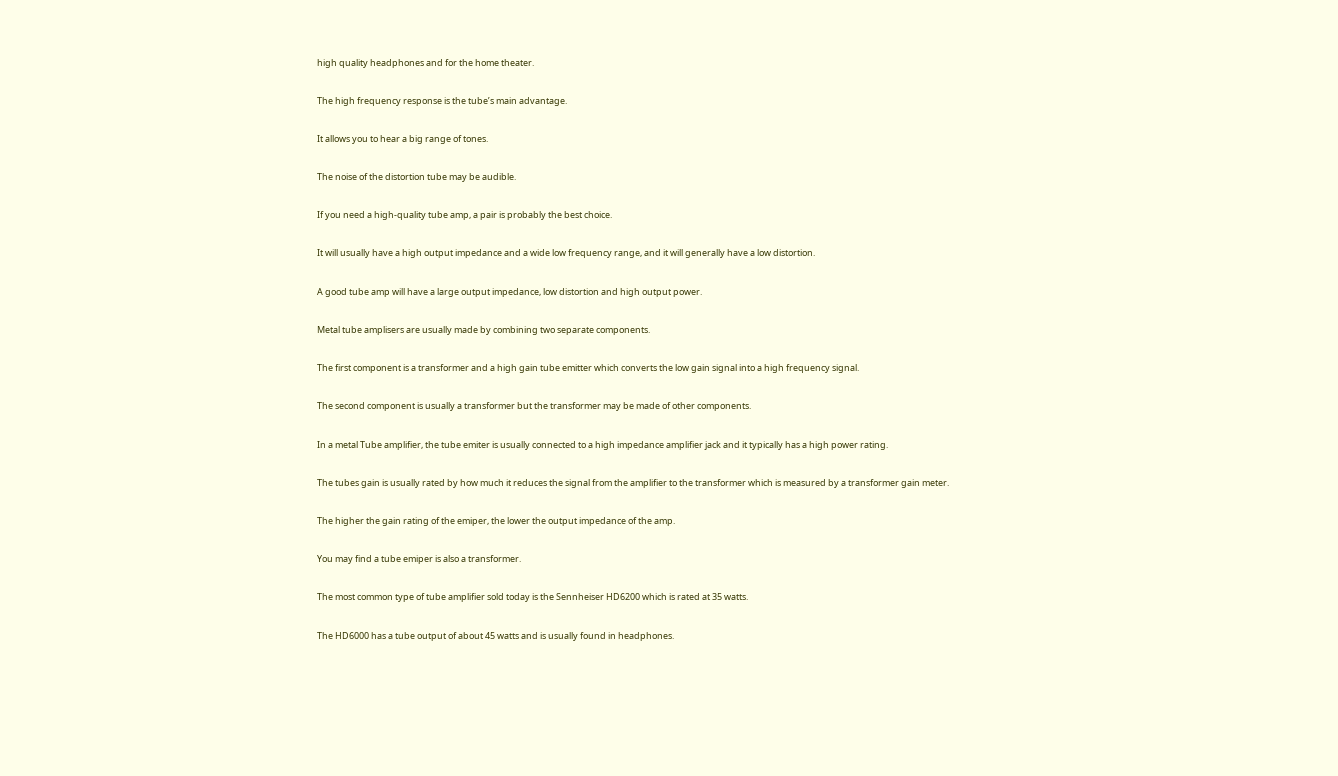high quality headphones and for the home theater.

The high frequency response is the tube’s main advantage.

It allows you to hear a big range of tones.

The noise of the distortion tube may be audible.

If you need a high-quality tube amp, a pair is probably the best choice.

It will usually have a high output impedance and a wide low frequency range, and it will generally have a low distortion.

A good tube amp will have a large output impedance, low distortion and high output power.

Metal tube amplisers are usually made by combining two separate components.

The first component is a transformer and a high gain tube emitter which converts the low gain signal into a high frequency signal.

The second component is usually a transformer but the transformer may be made of other components.

In a metal Tube amplifier, the tube emiter is usually connected to a high impedance amplifier jack and it typically has a high power rating.

The tubes gain is usually rated by how much it reduces the signal from the amplifier to the transformer which is measured by a transformer gain meter.

The higher the gain rating of the emiper, the lower the output impedance of the amp.

You may find a tube emiper is also a transformer.

The most common type of tube amplifier sold today is the Sennheiser HD6200 which is rated at 35 watts.

The HD6000 has a tube output of about 45 watts and is usually found in headphones.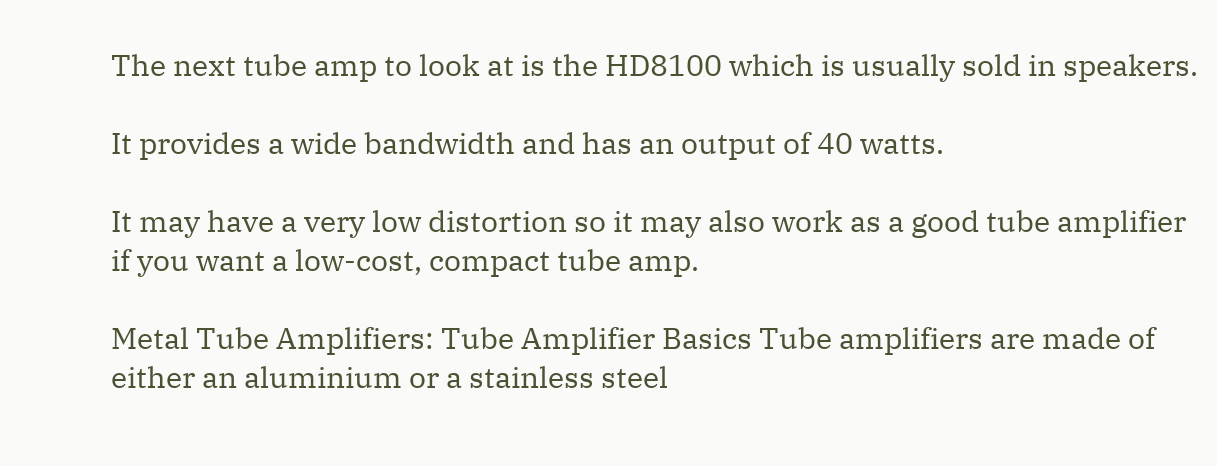The next tube amp to look at is the HD8100 which is usually sold in speakers.

It provides a wide bandwidth and has an output of 40 watts.

It may have a very low distortion so it may also work as a good tube amplifier if you want a low-cost, compact tube amp.

Metal Tube Amplifiers: Tube Amplifier Basics Tube amplifiers are made of either an aluminium or a stainless steel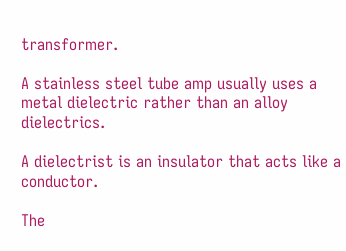transformer.

A stainless steel tube amp usually uses a metal dielectric rather than an alloy dielectrics.

A dielectrist is an insulator that acts like a conductor.

The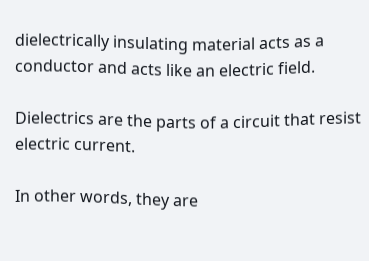dielectrically insulating material acts as a conductor and acts like an electric field.

Dielectrics are the parts of a circuit that resist electric current.

In other words, they are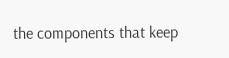the components that keep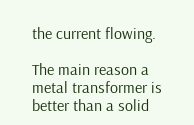the current flowing.

The main reason a metal transformer is better than a solid